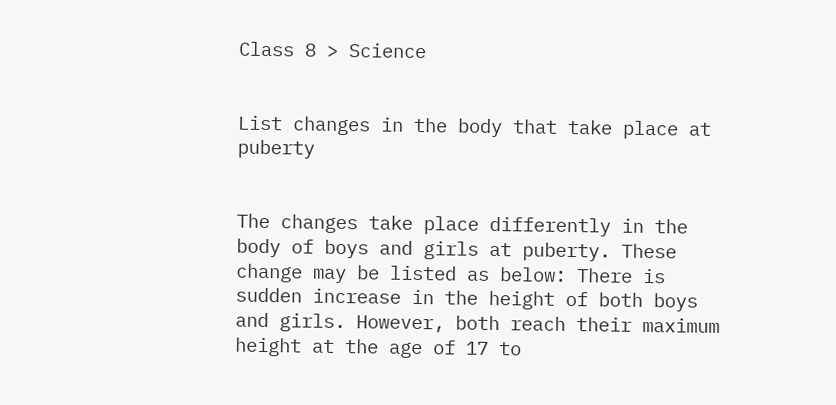Class 8 > Science


List changes in the body that take place at puberty


The changes take place differently in the body of boys and girls at puberty. These change may be listed as below: There is sudden increase in the height of both boys and girls. However, both reach their maximum height at the age of 17 to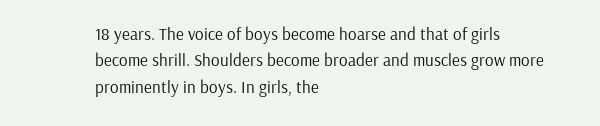18 years. The voice of boys become hoarse and that of girls become shrill. Shoulders become broader and muscles grow more prominently in boys. In girls, the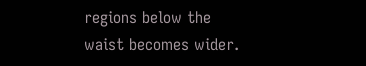regions below the waist becomes wider.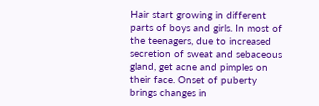Hair start growing in different parts of boys and girls. In most of the teenagers, due to increased secretion of sweat and sebaceous gland, get acne and pimples on their face. Onset of puberty brings changes in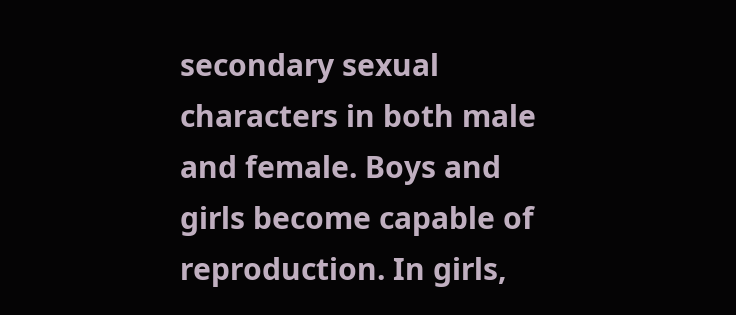secondary sexual characters in both male and female. Boys and girls become capable of reproduction. In girls,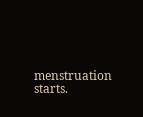menstruation starts.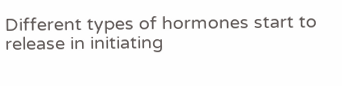Different types of hormones start to release in initiating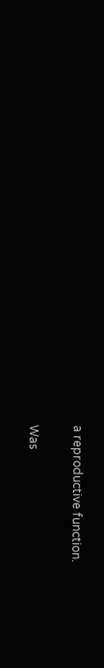a reproductive function.

Was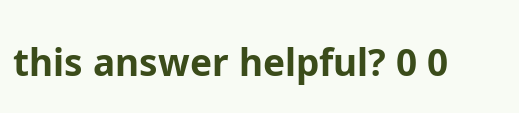this answer helpful? 0 0